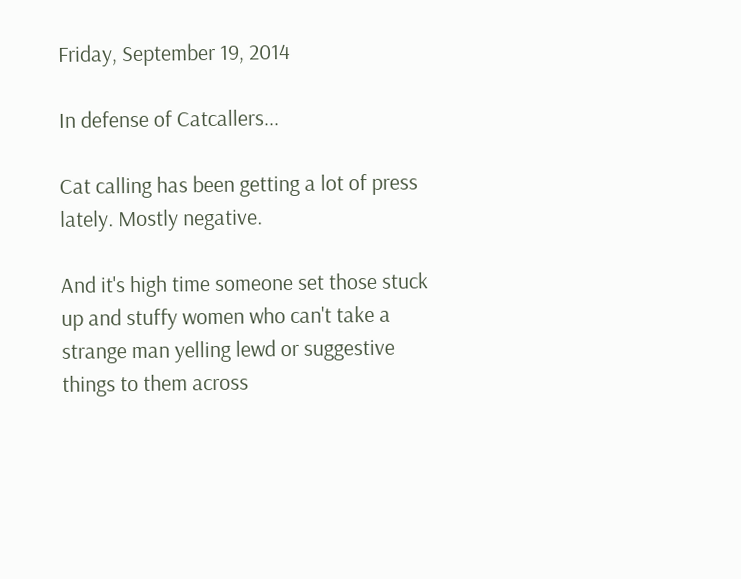Friday, September 19, 2014

In defense of Catcallers...

Cat calling has been getting a lot of press lately. Mostly negative.

And it's high time someone set those stuck up and stuffy women who can't take a strange man yelling lewd or suggestive things to them across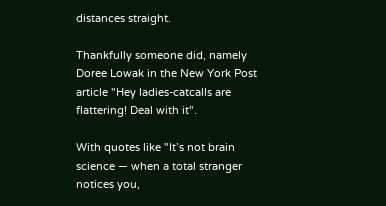distances straight.

Thankfully someone did, namely Doree Lowak in the New York Post article "Hey ladies-catcalls are flattering! Deal with it".

With quotes like "It’s not brain science — when a total stranger notices you,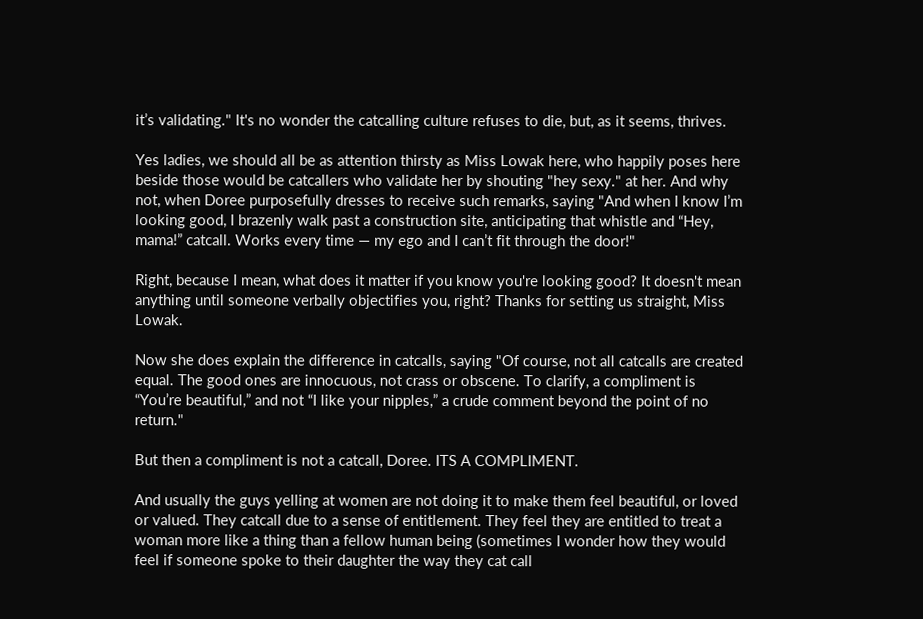it’s validating." It's no wonder the catcalling culture refuses to die, but, as it seems, thrives.

Yes ladies, we should all be as attention thirsty as Miss Lowak here, who happily poses here beside those would be catcallers who validate her by shouting "hey sexy." at her. And why not, when Doree purposefully dresses to receive such remarks, saying "And when I know I’m looking good, I brazenly walk past a construction site, anticipating that whistle and “Hey, mama!” catcall. Works every time — my ego and I can’t fit through the door!"

Right, because I mean, what does it matter if you know you're looking good? It doesn't mean anything until someone verbally objectifies you, right? Thanks for setting us straight, Miss Lowak.

Now she does explain the difference in catcalls, saying "Of course, not all catcalls are created equal. The good ones are innocuous, not crass or obscene. To clarify, a compliment is “You’re beautiful,” and not “I like your nipples,” a crude comment beyond the point of no return."

But then a compliment is not a catcall, Doree. ITS A COMPLIMENT.

And usually the guys yelling at women are not doing it to make them feel beautiful, or loved or valued. They catcall due to a sense of entitlement. They feel they are entitled to treat a woman more like a thing than a fellow human being (sometimes I wonder how they would feel if someone spoke to their daughter the way they cat call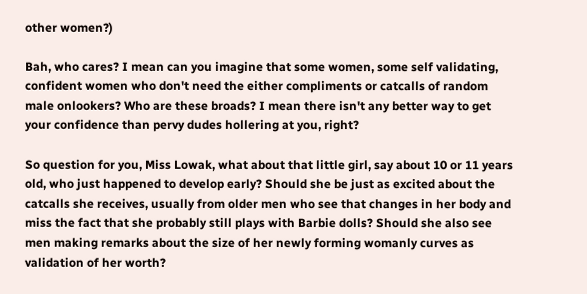other women?)

Bah, who cares? I mean can you imagine that some women, some self validating, confident women who don't need the either compliments or catcalls of random male onlookers? Who are these broads? I mean there isn't any better way to get your confidence than pervy dudes hollering at you, right?

So question for you, Miss Lowak, what about that little girl, say about 10 or 11 years old, who just happened to develop early? Should she be just as excited about the catcalls she receives, usually from older men who see that changes in her body and miss the fact that she probably still plays with Barbie dolls? Should she also see men making remarks about the size of her newly forming womanly curves as validation of her worth?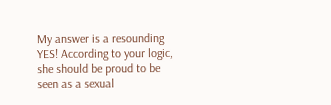My answer is a resounding YES! According to your logic, she should be proud to be seen as a sexual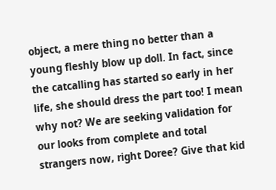object, a mere thing no better than a young fleshly blow up doll. In fact, since the catcalling has started so early in her life, she should dress the part too! I mean why not? We are seeking validation for our looks from complete and total strangers now, right Doree? Give that kid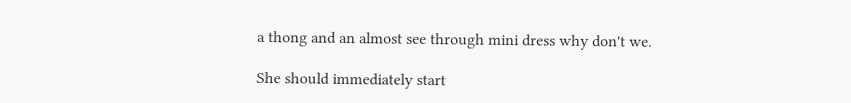a thong and an almost see through mini dress why don't we.

She should immediately start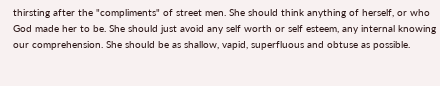thirsting after the "compliments" of street men. She should think anything of herself, or who God made her to be. She should just avoid any self worth or self esteem, any internal knowing our comprehension. She should be as shallow, vapid, superfluous and obtuse as possible.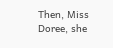Then, Miss Doree, she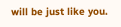will be just like you.